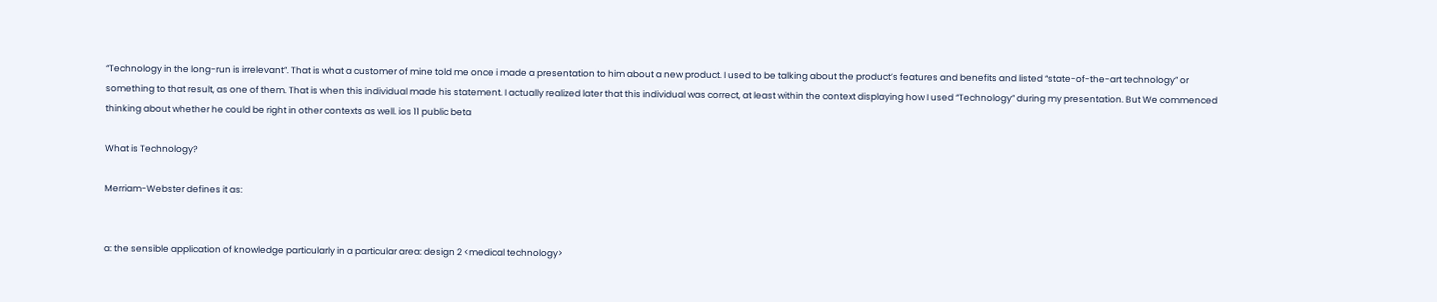“Technology in the long-run is irrelevant”. That is what a customer of mine told me once i made a presentation to him about a new product. I used to be talking about the product’s features and benefits and listed “state-of-the-art technology” or something to that result, as one of them. That is when this individual made his statement. I actually realized later that this individual was correct, at least within the context displaying how I used “Technology” during my presentation. But We commenced thinking about whether he could be right in other contexts as well. ios 11 public beta

What is Technology?

Merriam-Webster defines it as:


a: the sensible application of knowledge particularly in a particular area: design 2 <medical technology>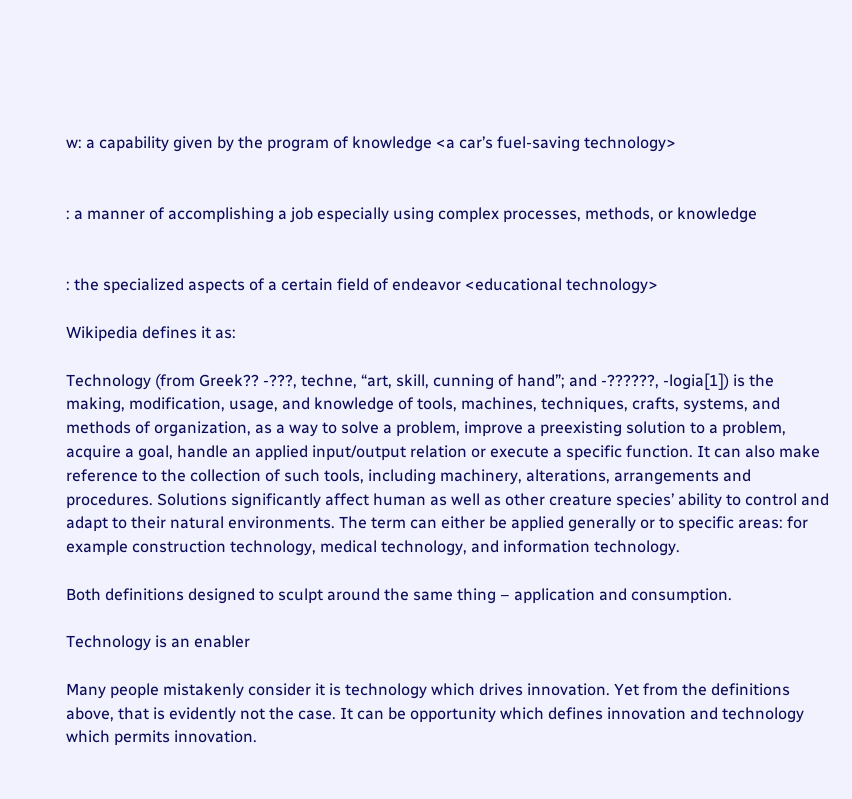w: a capability given by the program of knowledge <a car’s fuel-saving technology>


: a manner of accomplishing a job especially using complex processes, methods, or knowledge


: the specialized aspects of a certain field of endeavor <educational technology>

Wikipedia defines it as:

Technology (from Greek?? -???, techne, “art, skill, cunning of hand”; and -??????, -logia[1]) is the making, modification, usage, and knowledge of tools, machines, techniques, crafts, systems, and methods of organization, as a way to solve a problem, improve a preexisting solution to a problem, acquire a goal, handle an applied input/output relation or execute a specific function. It can also make reference to the collection of such tools, including machinery, alterations, arrangements and procedures. Solutions significantly affect human as well as other creature species’ ability to control and adapt to their natural environments. The term can either be applied generally or to specific areas: for example construction technology, medical technology, and information technology.

Both definitions designed to sculpt around the same thing – application and consumption.

Technology is an enabler

Many people mistakenly consider it is technology which drives innovation. Yet from the definitions above, that is evidently not the case. It can be opportunity which defines innovation and technology which permits innovation.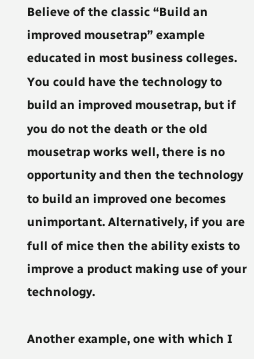Believe of the classic “Build an improved mousetrap” example educated in most business colleges. You could have the technology to build an improved mousetrap, but if you do not the death or the old mousetrap works well, there is no opportunity and then the technology to build an improved one becomes unimportant. Alternatively, if you are full of mice then the ability exists to improve a product making use of your technology.

Another example, one with which I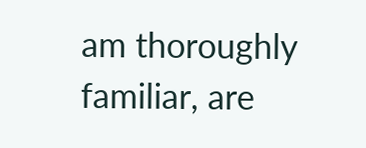am thoroughly familiar, are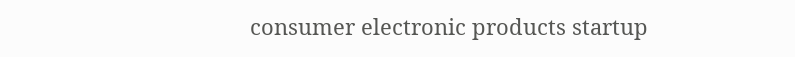consumer electronic products startup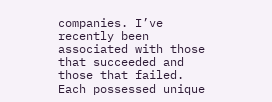companies. I’ve recently been associated with those that succeeded and those that failed. Each possessed unique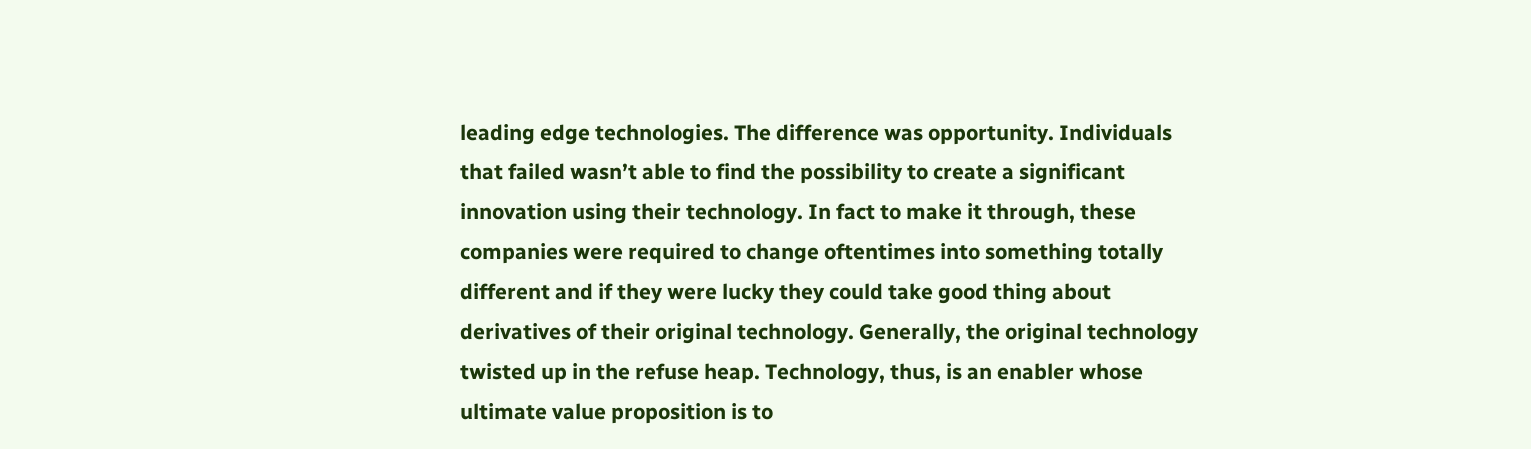leading edge technologies. The difference was opportunity. Individuals that failed wasn’t able to find the possibility to create a significant innovation using their technology. In fact to make it through, these companies were required to change oftentimes into something totally different and if they were lucky they could take good thing about derivatives of their original technology. Generally, the original technology twisted up in the refuse heap. Technology, thus, is an enabler whose ultimate value proposition is to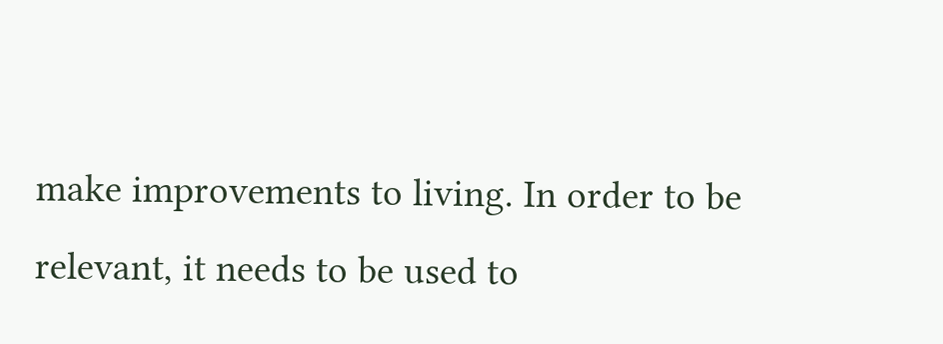make improvements to living. In order to be relevant, it needs to be used to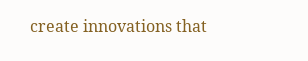create innovations that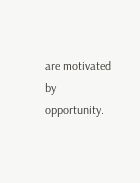are motivated by opportunity.